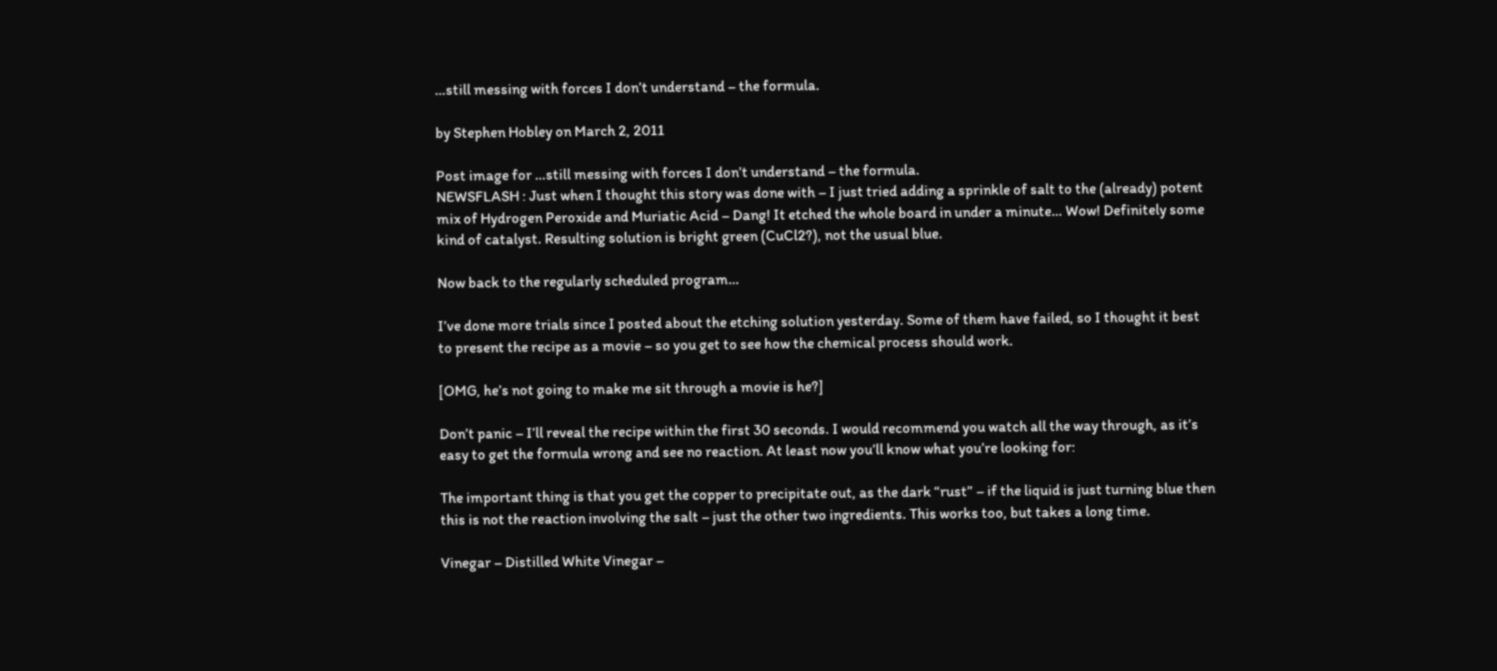…still messing with forces I don’t understand – the formula.

by Stephen Hobley on March 2, 2011

Post image for …still messing with forces I don’t understand – the formula.
NEWSFLASH : Just when I thought this story was done with – I just tried adding a sprinkle of salt to the (already) potent mix of Hydrogen Peroxide and Muriatic Acid – Dang! It etched the whole board in under a minute… Wow! Definitely some kind of catalyst. Resulting solution is bright green (CuCl2?), not the usual blue.

Now back to the regularly scheduled program…

I’ve done more trials since I posted about the etching solution yesterday. Some of them have failed, so I thought it best to present the recipe as a movie – so you get to see how the chemical process should work.

[OMG, he’s not going to make me sit through a movie is he?]

Don’t panic – I’ll reveal the recipe within the first 30 seconds. I would recommend you watch all the way through, as it’s easy to get the formula wrong and see no reaction. At least now you’ll know what you’re looking for:

The important thing is that you get the copper to precipitate out, as the dark “rust” – if the liquid is just turning blue then this is not the reaction involving the salt – just the other two ingredients. This works too, but takes a long time.

Vinegar – Distilled White Vinegar –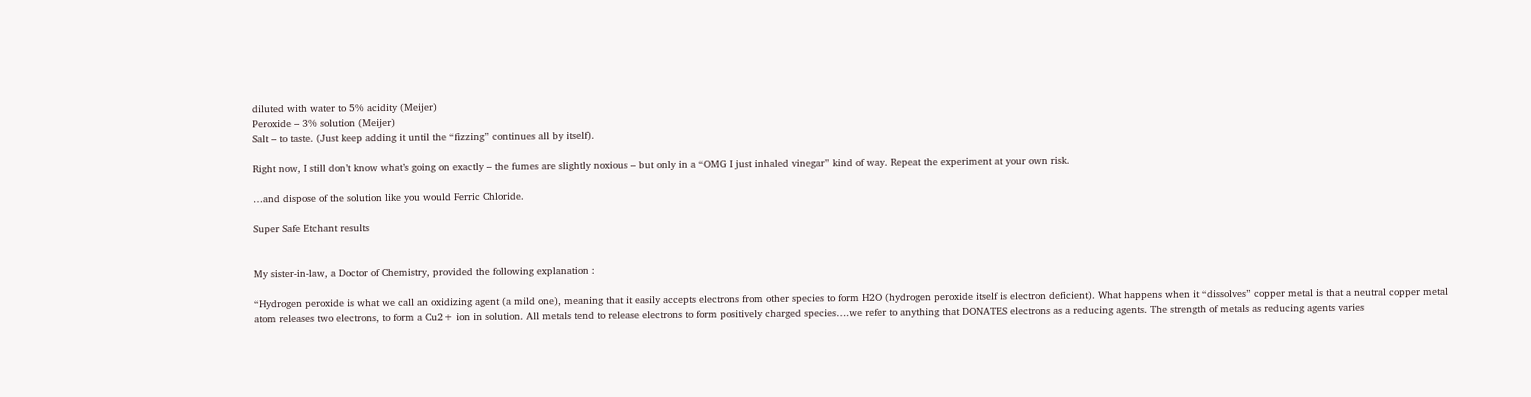diluted with water to 5% acidity (Meijer)
Peroxide – 3% solution (Meijer)
Salt – to taste. (Just keep adding it until the “fizzing” continues all by itself).

Right now, I still don’t know what’s going on exactly – the fumes are slightly noxious – but only in a “OMG I just inhaled vinegar” kind of way. Repeat the experiment at your own risk.

…and dispose of the solution like you would Ferric Chloride.

Super Safe Etchant results


My sister-in-law, a Doctor of Chemistry, provided the following explanation :

“Hydrogen peroxide is what we call an oxidizing agent (a mild one), meaning that it easily accepts electrons from other species to form H2O (hydrogen peroxide itself is electron deficient). What happens when it “dissolves” copper metal is that a neutral copper metal atom releases two electrons, to form a Cu2+ ion in solution. All metals tend to release electrons to form positively charged species….we refer to anything that DONATES electrons as a reducing agents. The strength of metals as reducing agents varies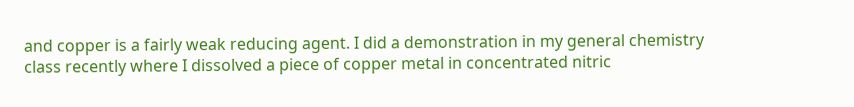and copper is a fairly weak reducing agent. I did a demonstration in my general chemistry class recently where I dissolved a piece of copper metal in concentrated nitric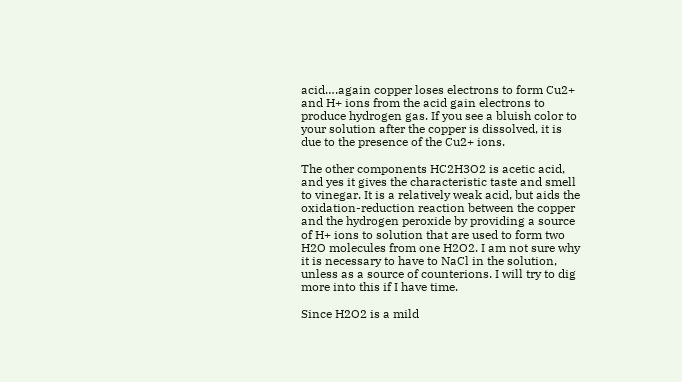acid….again copper loses electrons to form Cu2+ and H+ ions from the acid gain electrons to produce hydrogen gas. If you see a bluish color to your solution after the copper is dissolved, it is due to the presence of the Cu2+ ions.

The other components HC2H3O2 is acetic acid, and yes it gives the characteristic taste and smell to vinegar. It is a relatively weak acid, but aids the oxidation-reduction reaction between the copper and the hydrogen peroxide by providing a source of H+ ions to solution that are used to form two H2O molecules from one H2O2. I am not sure why it is necessary to have to NaCl in the solution, unless as a source of counterions. I will try to dig more into this if I have time.

Since H2O2 is a mild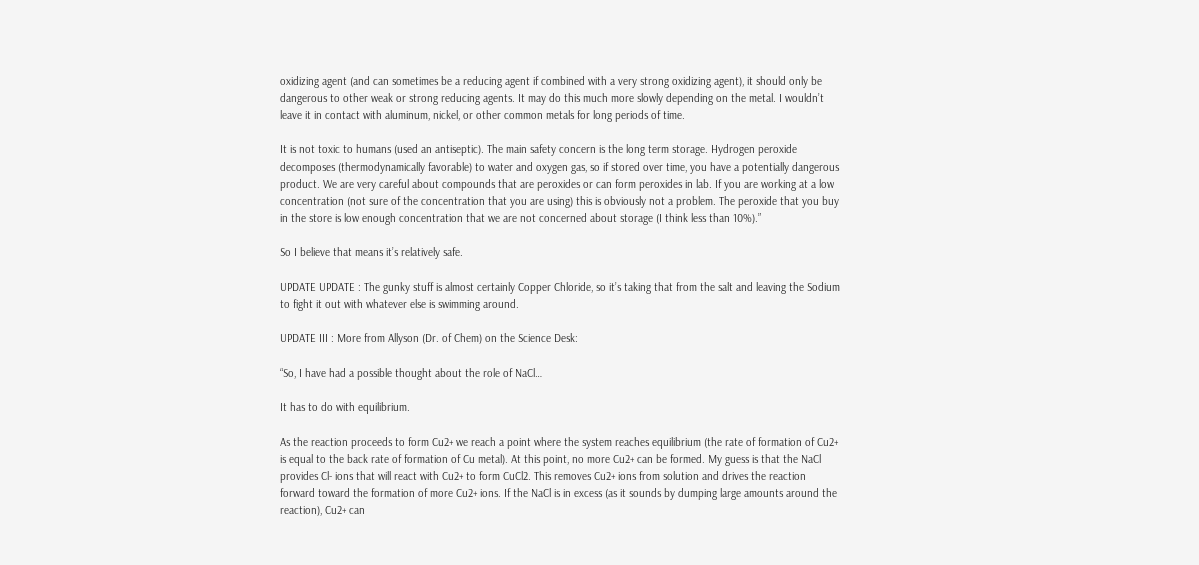oxidizing agent (and can sometimes be a reducing agent if combined with a very strong oxidizing agent), it should only be dangerous to other weak or strong reducing agents. It may do this much more slowly depending on the metal. I wouldn’t leave it in contact with aluminum, nickel, or other common metals for long periods of time.

It is not toxic to humans (used an antiseptic). The main safety concern is the long term storage. Hydrogen peroxide decomposes (thermodynamically favorable) to water and oxygen gas, so if stored over time, you have a potentially dangerous product. We are very careful about compounds that are peroxides or can form peroxides in lab. If you are working at a low concentration (not sure of the concentration that you are using) this is obviously not a problem. The peroxide that you buy in the store is low enough concentration that we are not concerned about storage (I think less than 10%).”

So I believe that means it’s relatively safe.

UPDATE UPDATE : The gunky stuff is almost certainly Copper Chloride, so it’s taking that from the salt and leaving the Sodium to fight it out with whatever else is swimming around.

UPDATE III : More from Allyson (Dr. of Chem) on the Science Desk:

“So, I have had a possible thought about the role of NaCl…

It has to do with equilibrium.

As the reaction proceeds to form Cu2+ we reach a point where the system reaches equilibrium (the rate of formation of Cu2+ is equal to the back rate of formation of Cu metal). At this point, no more Cu2+ can be formed. My guess is that the NaCl provides Cl- ions that will react with Cu2+ to form CuCl2. This removes Cu2+ ions from solution and drives the reaction
forward toward the formation of more Cu2+ ions. If the NaCl is in excess (as it sounds by dumping large amounts around the reaction), Cu2+ can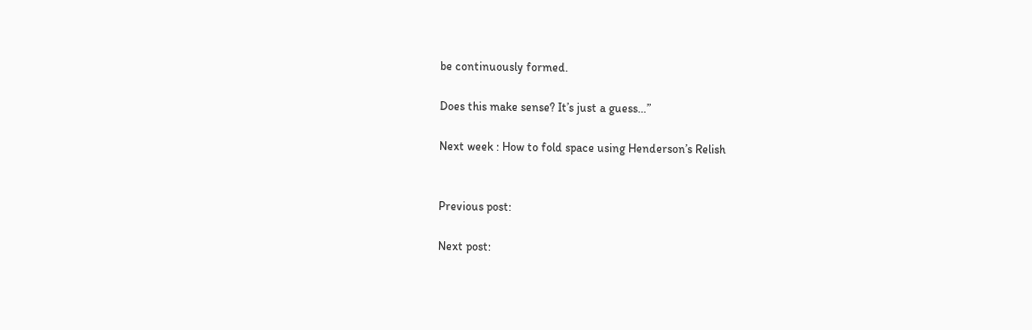be continuously formed.

Does this make sense? It’s just a guess…”

Next week : How to fold space using Henderson’s Relish


Previous post:

Next post: